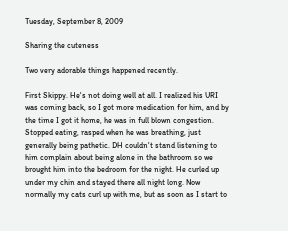Tuesday, September 8, 2009

Sharing the cuteness

Two very adorable things happened recently.

First Skippy. He's not doing well at all. I realized his URI was coming back, so I got more medication for him, and by the time I got it home, he was in full blown congestion. Stopped eating, rasped when he was breathing, just generally being pathetic. DH couldn't stand listening to him complain about being alone in the bathroom so we brought him into the bedroom for the night. He curled up under my chin and stayed there all night long. Now normally my cats curl up with me, but as soon as I start to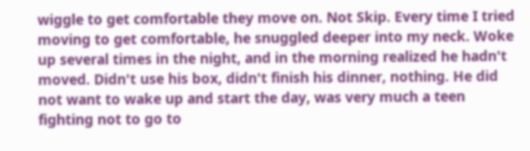wiggle to get comfortable they move on. Not Skip. Every time I tried moving to get comfortable, he snuggled deeper into my neck. Woke up several times in the night, and in the morning realized he hadn't moved. Didn't use his box, didn't finish his dinner, nothing. He did not want to wake up and start the day, was very much a teen fighting not to go to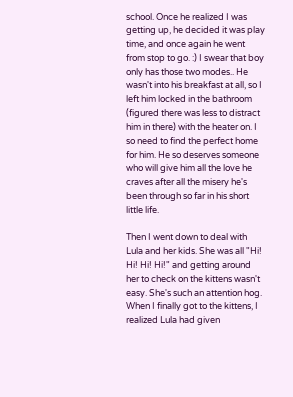school. Once he realized I was getting up, he decided it was play time, and once again he went from stop to go. :) I swear that boy only has those two modes.. He wasn't into his breakfast at all, so I left him locked in the bathroom (figured there was less to distract him in there) with the heater on. I so need to find the perfect home for him. He so deserves someone who will give him all the love he craves after all the misery he's been through so far in his short little life.

Then I went down to deal with Lula and her kids. She was all "Hi! Hi! Hi! Hi!" and getting around her to check on the kittens wasn't easy. She's such an attention hog. When I finally got to the kittens, I realized Lula had given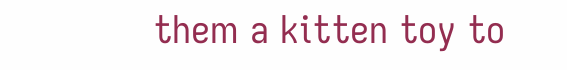them a kitten toy to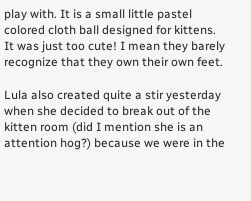play with. It is a small little pastel colored cloth ball designed for kittens. It was just too cute! I mean they barely recognize that they own their own feet.

Lula also created quite a stir yesterday when she decided to break out of the kitten room (did I mention she is an attention hog?) because we were in the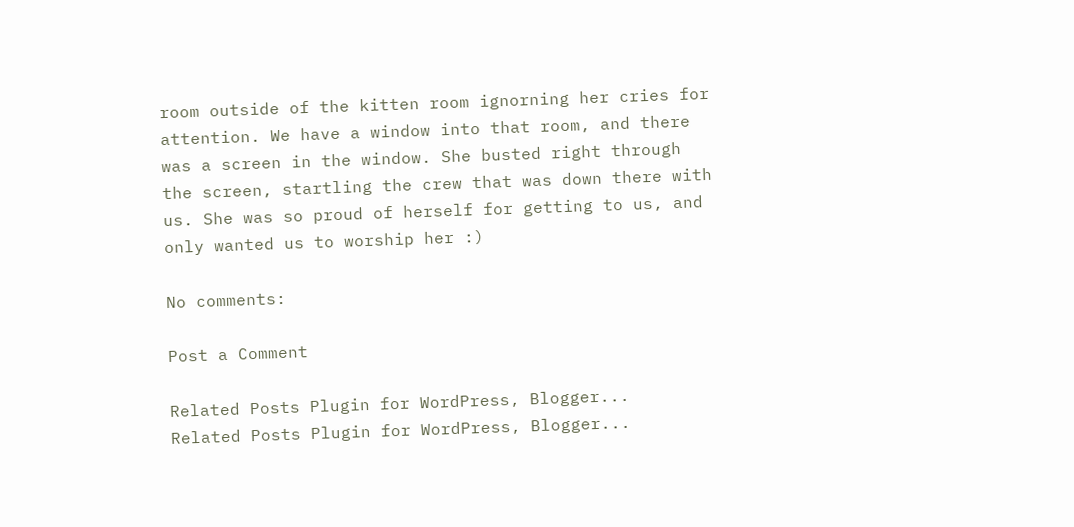room outside of the kitten room ignorning her cries for attention. We have a window into that room, and there was a screen in the window. She busted right through the screen, startling the crew that was down there with us. She was so proud of herself for getting to us, and only wanted us to worship her :)

No comments:

Post a Comment

Related Posts Plugin for WordPress, Blogger...
Related Posts Plugin for WordPress, Blogger...